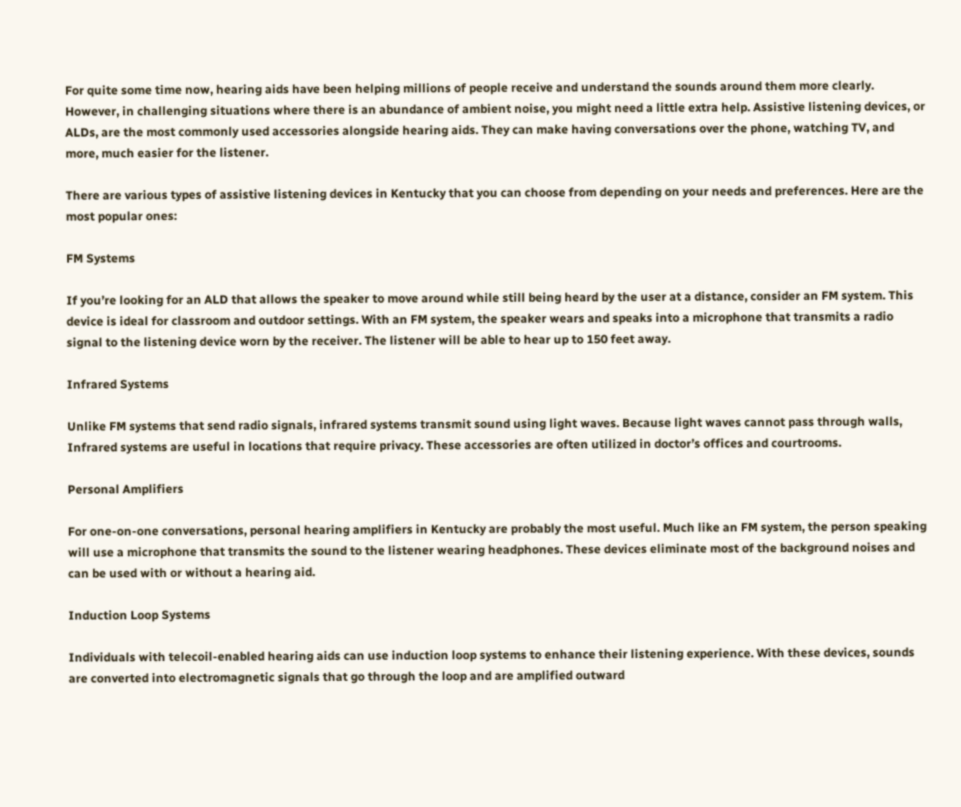For quite some time now, hearing aids have been helping millions of people receive and understand the sounds around them more clearly. However, in challenging situations where there is an abundance of ambient noise, you might need a little extra help. Assistive listening devices, or ALDs, are the most commonly used accessories alongside hearing aids. They can make having conversations over the phone, watching TV, and more, much easier for the listener.

There are various types of assistive listening devices in Kentucky that you can choose from depending on your needs and preferences. Here are the most popular ones:

FM Systems

If you’re looking for an ALD that allows the speaker to move around while still being heard by the user at a distance, consider an FM system. This device is ideal for classroom and outdoor settings. With an FM system, the speaker wears and speaks into a microphone that transmits a radio signal to the listening device worn by the receiver. The listener will be able to hear up to 150 feet away.

Infrared Systems

Unlike FM systems that send radio signals, infrared systems transmit sound using light waves. Because light waves cannot pass through walls, Infrared systems are useful in locations that require privacy. These accessories are often utilized in doctor’s offices and courtrooms.

Personal Amplifiers

For one-on-one conversations, personal hearing amplifiers in Kentucky are probably the most useful. Much like an FM system, the person speaking will use a microphone that transmits the sound to the listener wearing headphones. These devices eliminate most of the background noises and can be used with or without a hearing aid.

Induction Loop Systems

Individuals with telecoil-enabled hearing aids can use induction loop systems to enhance their listening experience. With these devices, sounds are converted into electromagnetic signals that go through the loop and are amplified outward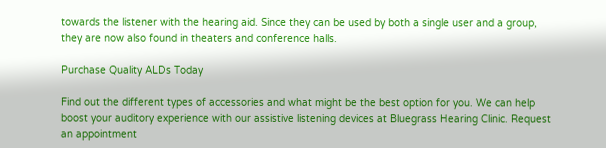towards the listener with the hearing aid. Since they can be used by both a single user and a group, they are now also found in theaters and conference halls.

Purchase Quality ALDs Today

Find out the different types of accessories and what might be the best option for you. We can help boost your auditory experience with our assistive listening devices at Bluegrass Hearing Clinic. Request an appointment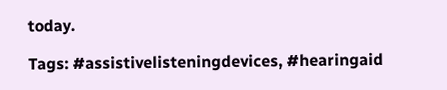today.

Tags: #assistivelisteningdevices, #hearingaid